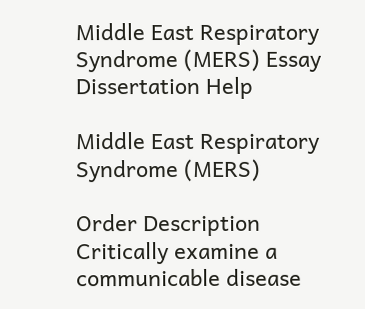Middle East Respiratory Syndrome (MERS) Essay Dissertation Help

Middle East Respiratory Syndrome (MERS)

Order Description
Critically examine a communicable disease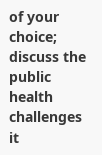of your choice; discuss the public health challenges it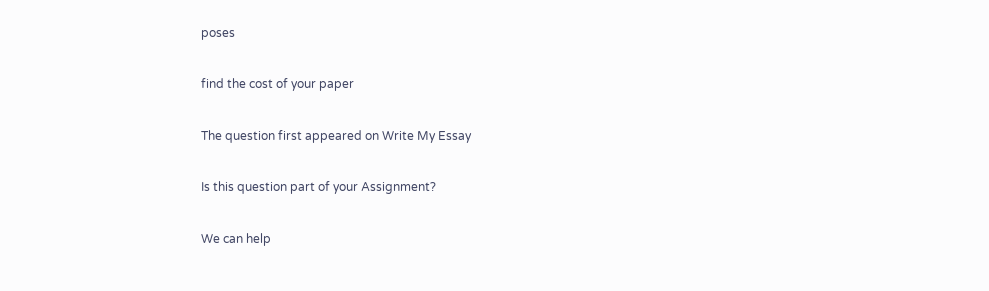poses

find the cost of your paper

The question first appeared on Write My Essay

Is this question part of your Assignment?

We can help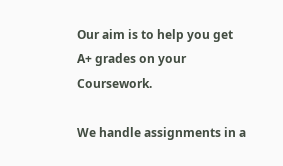Our aim is to help you get A+ grades on your Coursework.

We handle assignments in a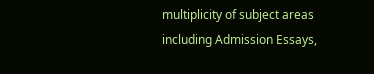multiplicity of subject areas including Admission Essays,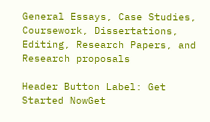General Essays, Case Studies, Coursework, Dissertations, Editing, Research Papers, and Research proposals

Header Button Label: Get Started NowGet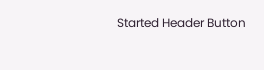Started Header Button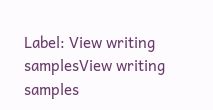Label: View writing samplesView writing samples